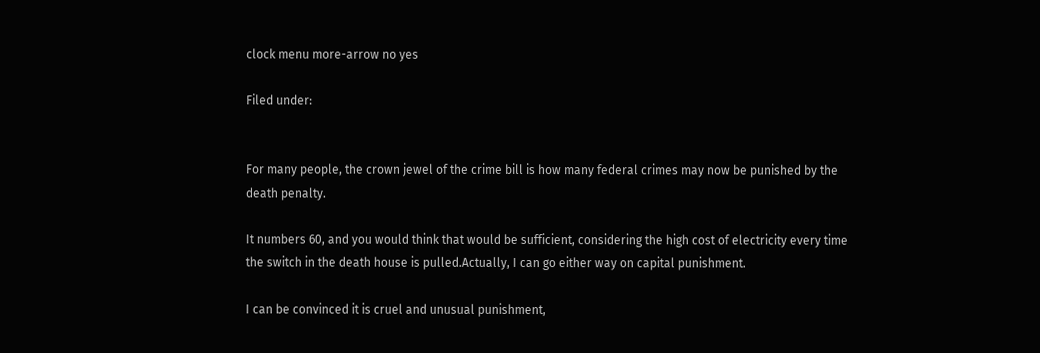clock menu more-arrow no yes

Filed under:


For many people, the crown jewel of the crime bill is how many federal crimes may now be punished by the death penalty.

It numbers 60, and you would think that would be sufficient, considering the high cost of electricity every time the switch in the death house is pulled.Actually, I can go either way on capital punishment.

I can be convinced it is cruel and unusual punishment,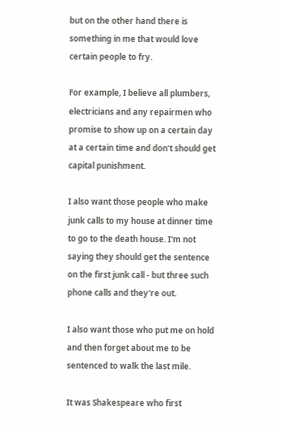but on the other hand there is something in me that would love certain people to fry.

For example, I believe all plumbers, electricians and any repairmen who promise to show up on a certain day at a certain time and don't should get capital punishment.

I also want those people who make junk calls to my house at dinner time to go to the death house. I'm not saying they should get the sentence on the first junk call - but three such phone calls and they're out.

I also want those who put me on hold and then forget about me to be sentenced to walk the last mile.

It was Shakespeare who first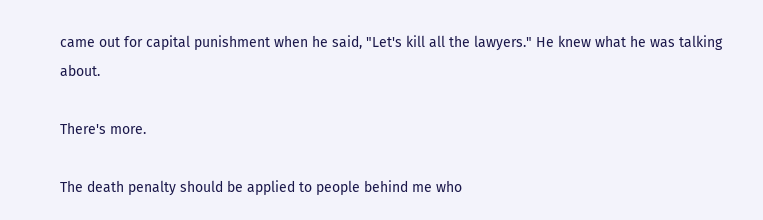came out for capital punishment when he said, "Let's kill all the lawyers." He knew what he was talking about.

There's more.

The death penalty should be applied to people behind me who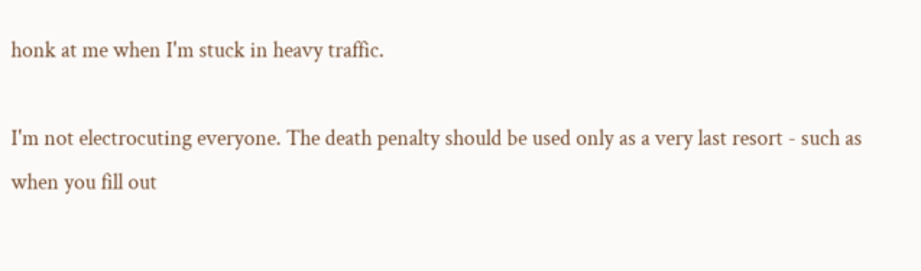honk at me when I'm stuck in heavy traffic.

I'm not electrocuting everyone. The death penalty should be used only as a very last resort - such as when you fill out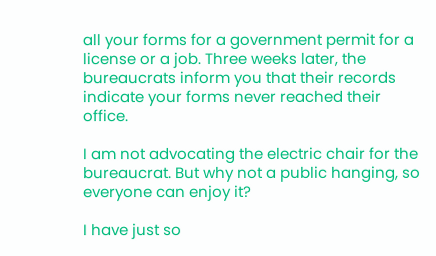all your forms for a government permit for a license or a job. Three weeks later, the bureaucrats inform you that their records indicate your forms never reached their office.

I am not advocating the electric chair for the bureaucrat. But why not a public hanging, so everyone can enjoy it?

I have just so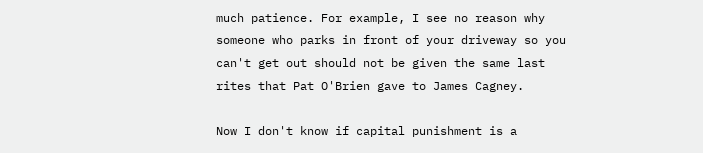much patience. For example, I see no reason why someone who parks in front of your driveway so you can't get out should not be given the same last rites that Pat O'Brien gave to James Cagney.

Now I don't know if capital punishment is a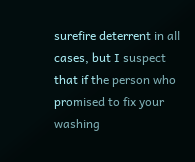surefire deterrent in all cases, but I suspect that if the person who promised to fix your washing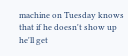machine on Tuesday knows that if he doesn't show up he'll get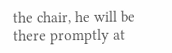the chair, he will be there promptly at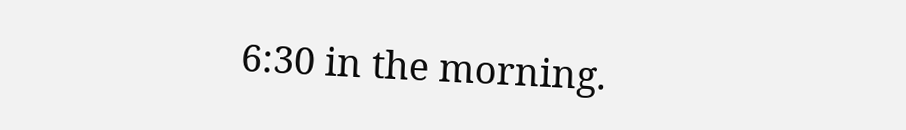6:30 in the morning.